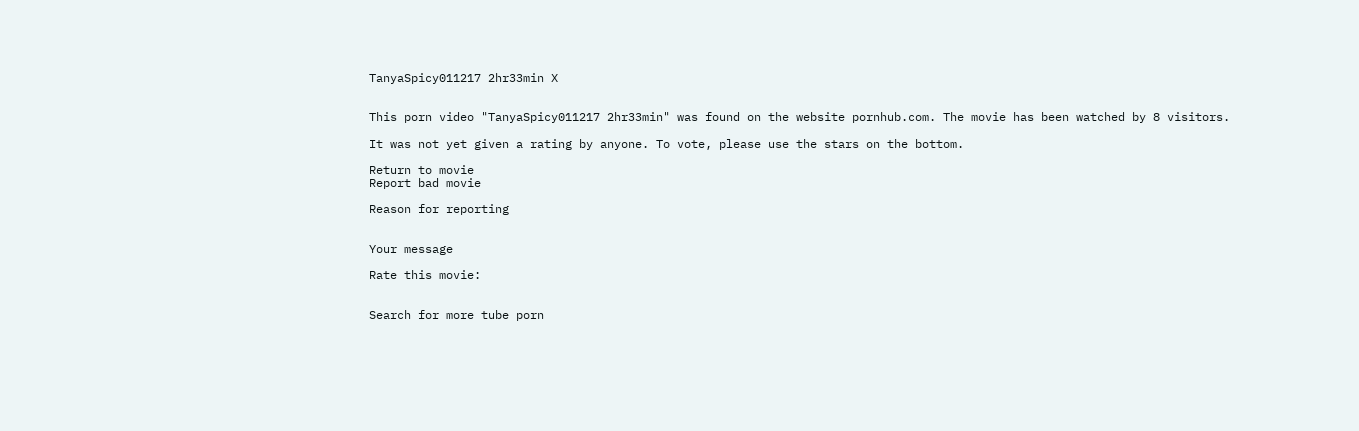TanyaSpicy011217 2hr33min X


This porn video "TanyaSpicy011217 2hr33min" was found on the website pornhub.com. The movie has been watched by 8 visitors.

It was not yet given a rating by anyone. To vote, please use the stars on the bottom.

Return to movie
Report bad movie

Reason for reporting


Your message

Rate this movie:


Search for more tube porn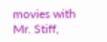movies with Mr. Stiff,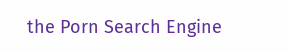the Porn Search Engine